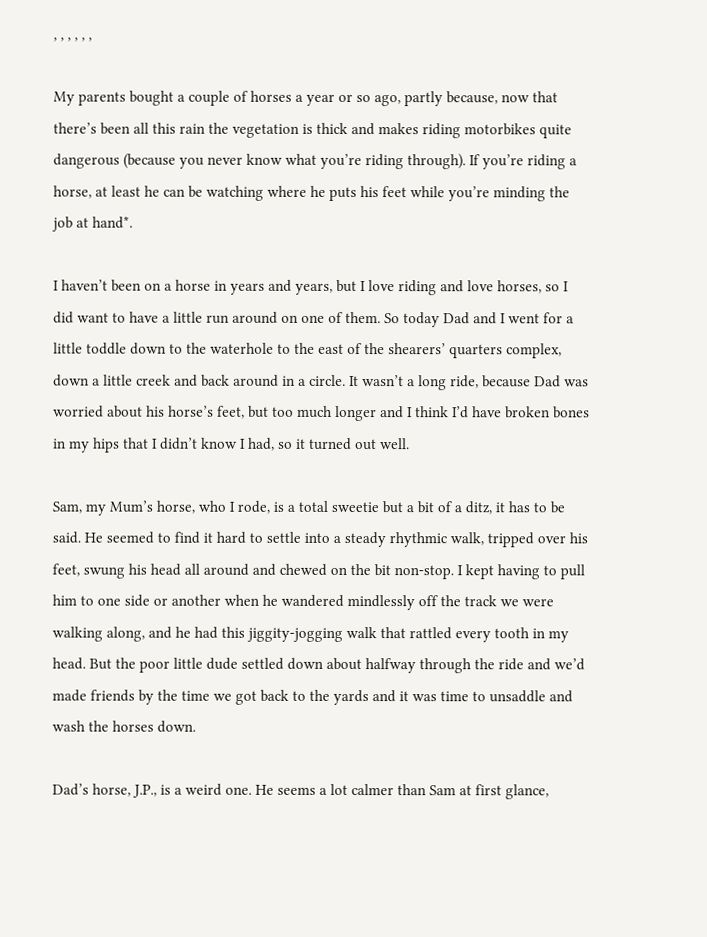, , , , , ,

My parents bought a couple of horses a year or so ago, partly because, now that there’s been all this rain the vegetation is thick and makes riding motorbikes quite dangerous (because you never know what you’re riding through). If you’re riding a horse, at least he can be watching where he puts his feet while you’re minding the job at hand*.

I haven’t been on a horse in years and years, but I love riding and love horses, so I did want to have a little run around on one of them. So today Dad and I went for a little toddle down to the waterhole to the east of the shearers’ quarters complex, down a little creek and back around in a circle. It wasn’t a long ride, because Dad was worried about his horse’s feet, but too much longer and I think I’d have broken bones in my hips that I didn’t know I had, so it turned out well.

Sam, my Mum’s horse, who I rode, is a total sweetie but a bit of a ditz, it has to be said. He seemed to find it hard to settle into a steady rhythmic walk, tripped over his feet, swung his head all around and chewed on the bit non-stop. I kept having to pull him to one side or another when he wandered mindlessly off the track we were walking along, and he had this jiggity-jogging walk that rattled every tooth in my head. But the poor little dude settled down about halfway through the ride and we’d made friends by the time we got back to the yards and it was time to unsaddle and wash the horses down.

Dad’s horse, J.P., is a weird one. He seems a lot calmer than Sam at first glance,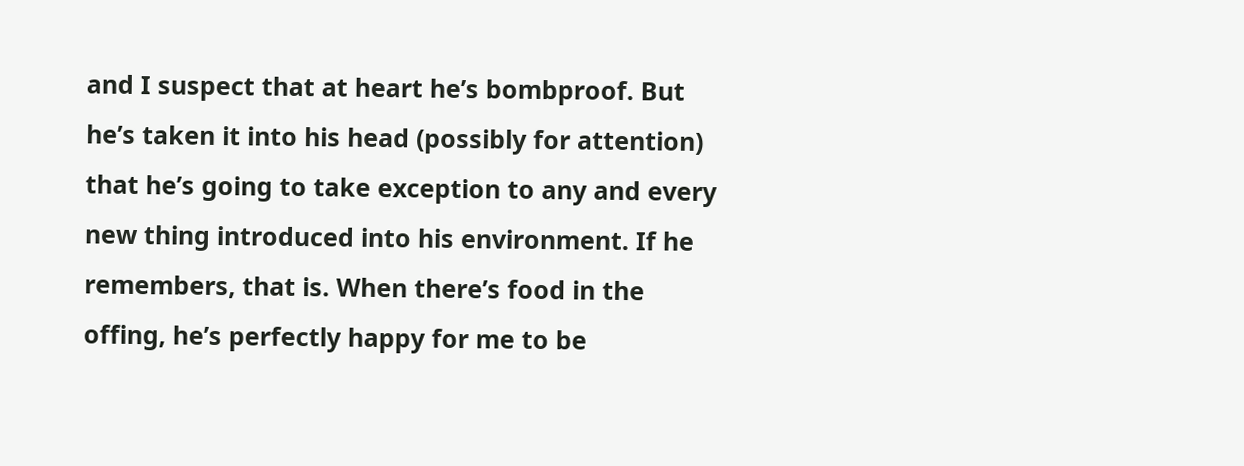and I suspect that at heart he’s bombproof. But he’s taken it into his head (possibly for attention) that he’s going to take exception to any and every new thing introduced into his environment. If he remembers, that is. When there’s food in the offing, he’s perfectly happy for me to be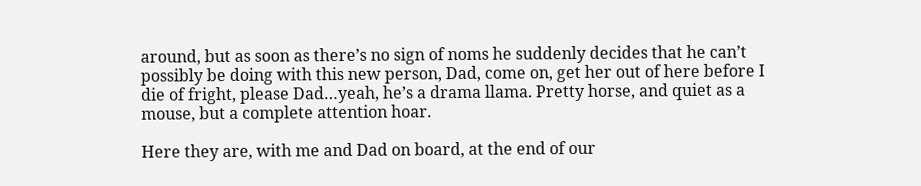around, but as soon as there’s no sign of noms he suddenly decides that he can’t possibly be doing with this new person, Dad, come on, get her out of here before I die of fright, please Dad…yeah, he’s a drama llama. Pretty horse, and quiet as a mouse, but a complete attention hoar.

Here they are, with me and Dad on board, at the end of our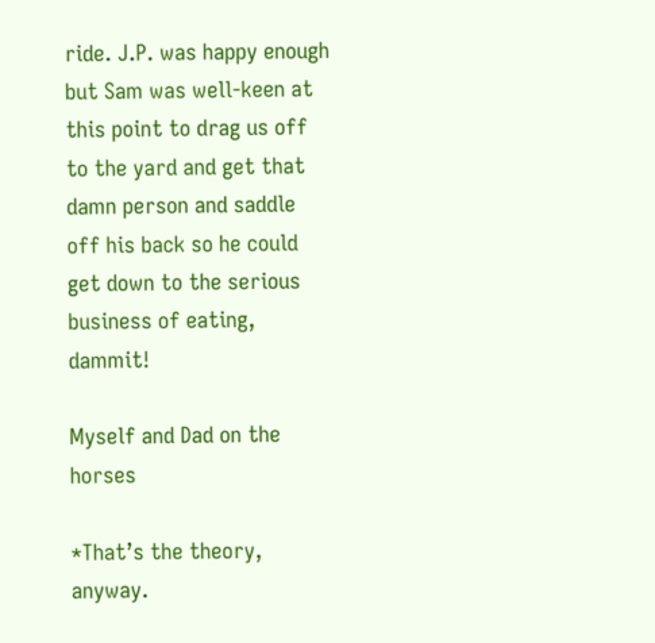ride. J.P. was happy enough but Sam was well-keen at this point to drag us off to the yard and get that damn person and saddle off his back so he could get down to the serious business of eating, dammit!

Myself and Dad on the horses

*That’s the theory, anyway.